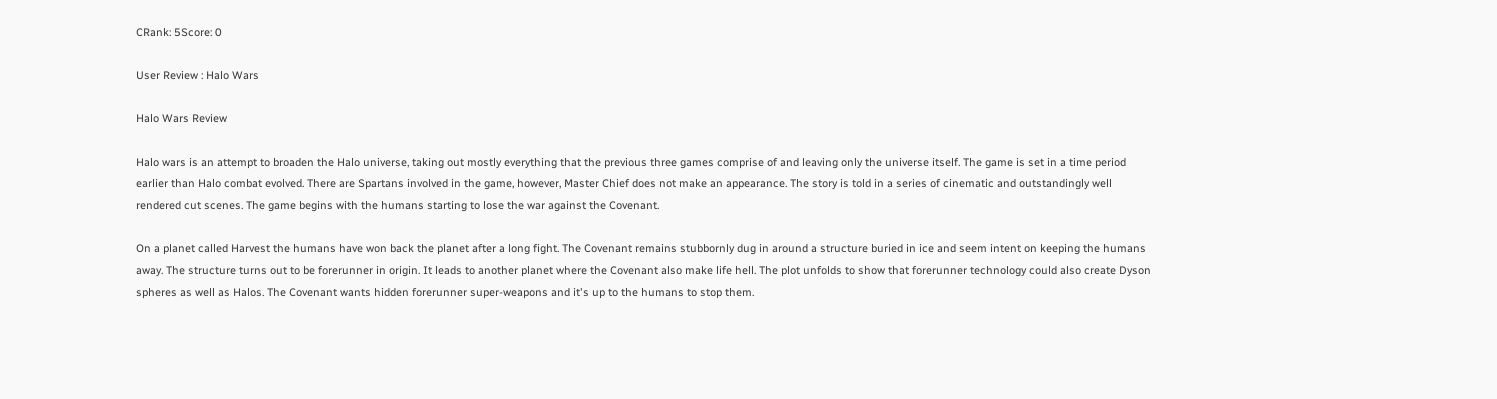CRank: 5Score: 0

User Review : Halo Wars

Halo Wars Review

Halo wars is an attempt to broaden the Halo universe, taking out mostly everything that the previous three games comprise of and leaving only the universe itself. The game is set in a time period earlier than Halo combat evolved. There are Spartans involved in the game, however, Master Chief does not make an appearance. The story is told in a series of cinematic and outstandingly well rendered cut scenes. The game begins with the humans starting to lose the war against the Covenant.

On a planet called Harvest the humans have won back the planet after a long fight. The Covenant remains stubbornly dug in around a structure buried in ice and seem intent on keeping the humans away. The structure turns out to be forerunner in origin. It leads to another planet where the Covenant also make life hell. The plot unfolds to show that forerunner technology could also create Dyson spheres as well as Halos. The Covenant wants hidden forerunner super-weapons and it's up to the humans to stop them.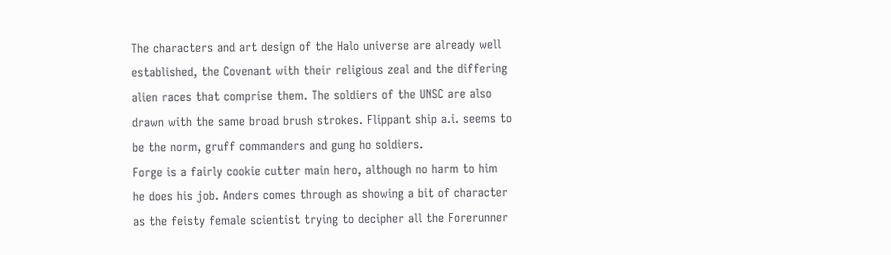The characters and art design of the Halo universe are already well established, the Covenant with their religious zeal and the differing alien races that comprise them. The soldiers of the UNSC are also drawn with the same broad brush strokes. Flippant ship a.i. seems to be the norm, gruff commanders and gung ho soldiers.
Forge is a fairly cookie cutter main hero, although no harm to him he does his job. Anders comes through as showing a bit of character as the feisty female scientist trying to decipher all the Forerunner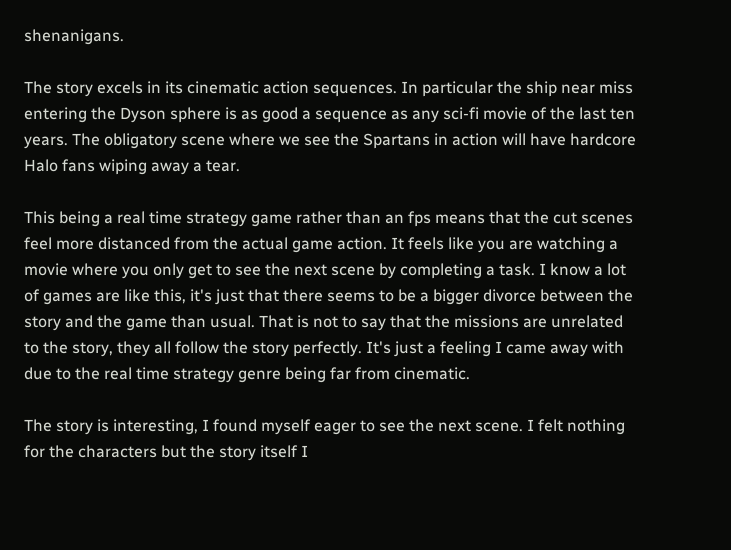shenanigans.

The story excels in its cinematic action sequences. In particular the ship near miss entering the Dyson sphere is as good a sequence as any sci-fi movie of the last ten years. The obligatory scene where we see the Spartans in action will have hardcore Halo fans wiping away a tear.

This being a real time strategy game rather than an fps means that the cut scenes feel more distanced from the actual game action. It feels like you are watching a movie where you only get to see the next scene by completing a task. I know a lot of games are like this, it's just that there seems to be a bigger divorce between the story and the game than usual. That is not to say that the missions are unrelated to the story, they all follow the story perfectly. It's just a feeling I came away with due to the real time strategy genre being far from cinematic.

The story is interesting, I found myself eager to see the next scene. I felt nothing for the characters but the story itself I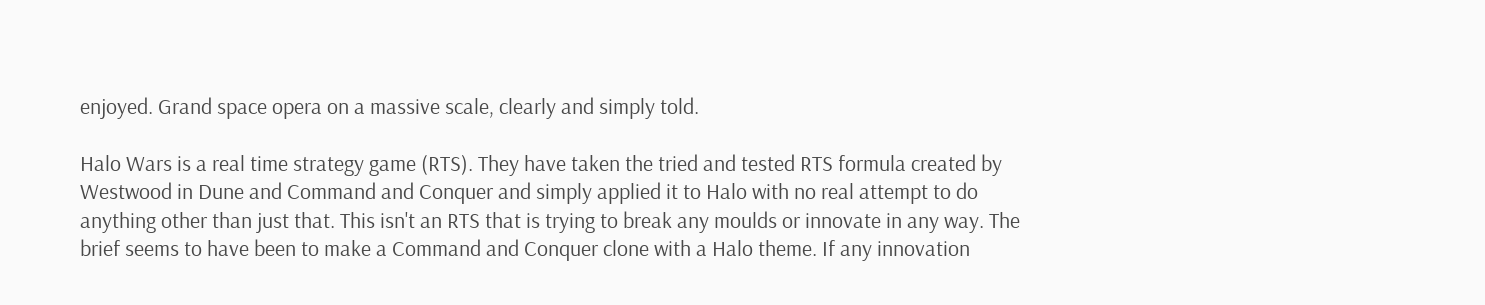enjoyed. Grand space opera on a massive scale, clearly and simply told.

Halo Wars is a real time strategy game (RTS). They have taken the tried and tested RTS formula created by Westwood in Dune and Command and Conquer and simply applied it to Halo with no real attempt to do anything other than just that. This isn't an RTS that is trying to break any moulds or innovate in any way. The brief seems to have been to make a Command and Conquer clone with a Halo theme. If any innovation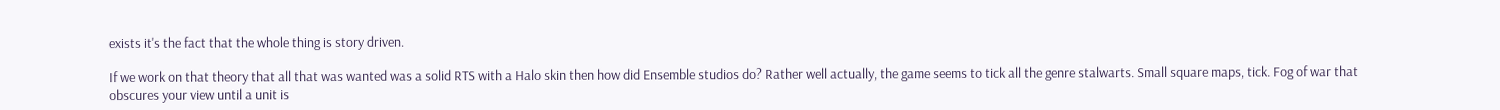exists it's the fact that the whole thing is story driven.

If we work on that theory that all that was wanted was a solid RTS with a Halo skin then how did Ensemble studios do? Rather well actually, the game seems to tick all the genre stalwarts. Small square maps, tick. Fog of war that obscures your view until a unit is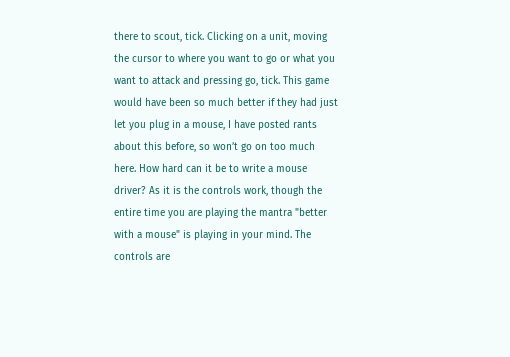there to scout, tick. Clicking on a unit, moving the cursor to where you want to go or what you want to attack and pressing go, tick. This game would have been so much better if they had just let you plug in a mouse, I have posted rants about this before, so won’t go on too much here. How hard can it be to write a mouse driver? As it is the controls work, though the entire time you are playing the mantra "better with a mouse" is playing in your mind. The controls are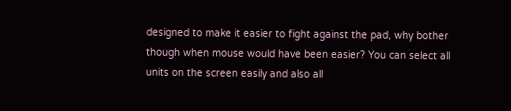designed to make it easier to fight against the pad, why bother though when mouse would have been easier? You can select all units on the screen easily and also all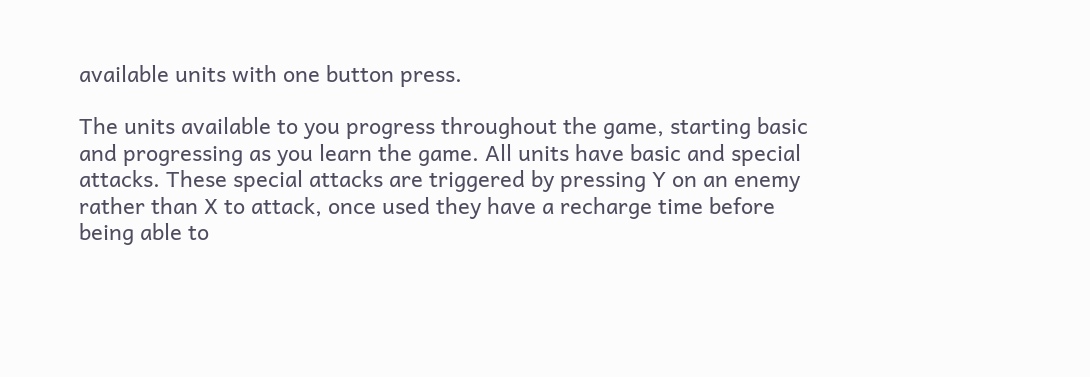available units with one button press.

The units available to you progress throughout the game, starting basic and progressing as you learn the game. All units have basic and special attacks. These special attacks are triggered by pressing Y on an enemy rather than X to attack, once used they have a recharge time before being able to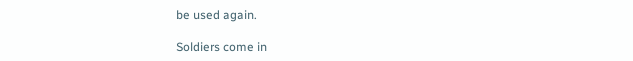be used again.

Soldiers come in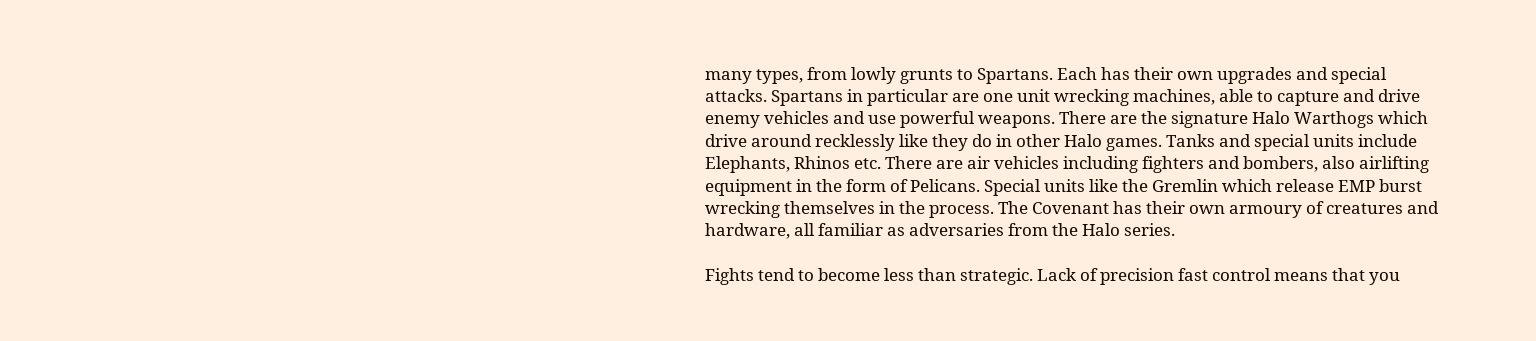many types, from lowly grunts to Spartans. Each has their own upgrades and special attacks. Spartans in particular are one unit wrecking machines, able to capture and drive enemy vehicles and use powerful weapons. There are the signature Halo Warthogs which drive around recklessly like they do in other Halo games. Tanks and special units include Elephants, Rhinos etc. There are air vehicles including fighters and bombers, also airlifting equipment in the form of Pelicans. Special units like the Gremlin which release EMP burst wrecking themselves in the process. The Covenant has their own armoury of creatures and hardware, all familiar as adversaries from the Halo series.

Fights tend to become less than strategic. Lack of precision fast control means that you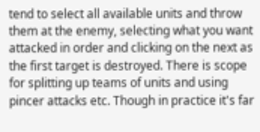tend to select all available units and throw them at the enemy, selecting what you want attacked in order and clicking on the next as the first target is destroyed. There is scope for splitting up teams of units and using pincer attacks etc. Though in practice it's far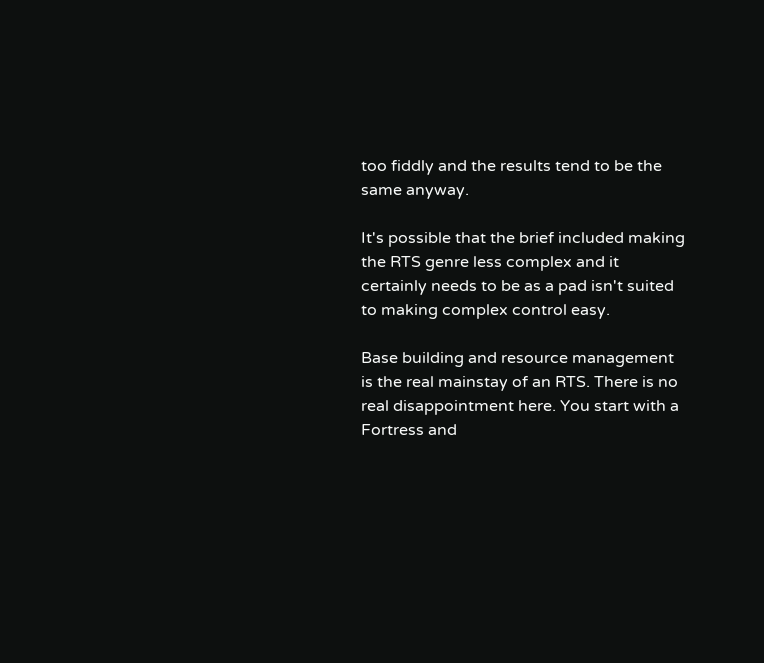too fiddly and the results tend to be the same anyway.

It's possible that the brief included making the RTS genre less complex and it certainly needs to be as a pad isn't suited to making complex control easy.

Base building and resource management is the real mainstay of an RTS. There is no real disappointment here. You start with a Fortress and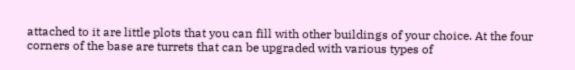attached to it are little plots that you can fill with other buildings of your choice. At the four corners of the base are turrets that can be upgraded with various types of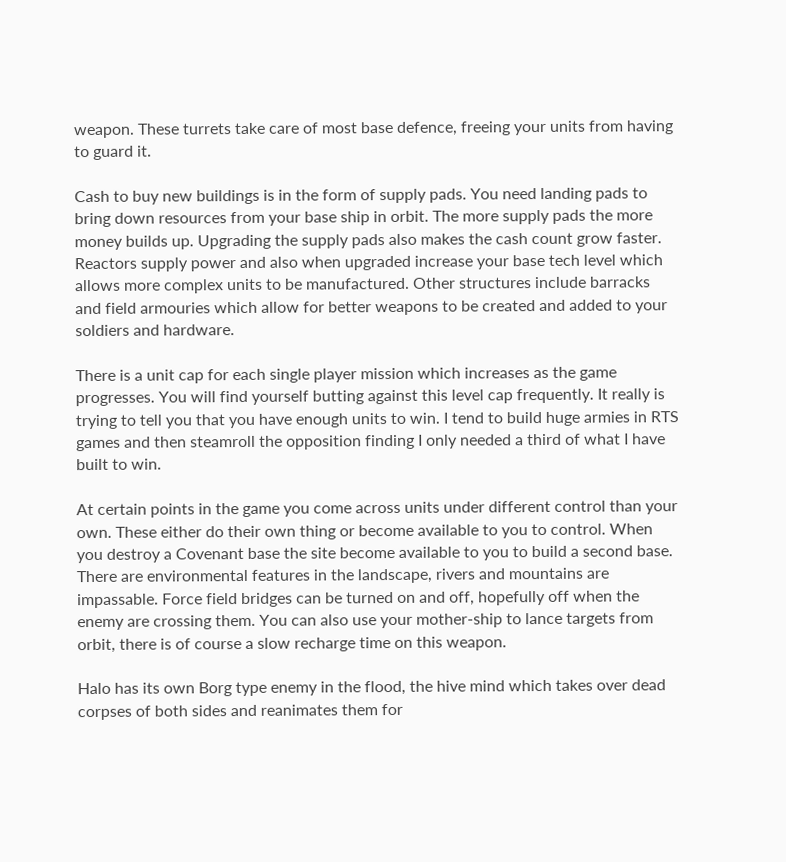weapon. These turrets take care of most base defence, freeing your units from having to guard it.

Cash to buy new buildings is in the form of supply pads. You need landing pads to bring down resources from your base ship in orbit. The more supply pads the more money builds up. Upgrading the supply pads also makes the cash count grow faster. Reactors supply power and also when upgraded increase your base tech level which allows more complex units to be manufactured. Other structures include barracks and field armouries which allow for better weapons to be created and added to your soldiers and hardware.

There is a unit cap for each single player mission which increases as the game progresses. You will find yourself butting against this level cap frequently. It really is trying to tell you that you have enough units to win. I tend to build huge armies in RTS games and then steamroll the opposition finding I only needed a third of what I have built to win.

At certain points in the game you come across units under different control than your own. These either do their own thing or become available to you to control. When you destroy a Covenant base the site become available to you to build a second base. There are environmental features in the landscape, rivers and mountains are impassable. Force field bridges can be turned on and off, hopefully off when the enemy are crossing them. You can also use your mother-ship to lance targets from orbit, there is of course a slow recharge time on this weapon.

Halo has its own Borg type enemy in the flood, the hive mind which takes over dead corpses of both sides and reanimates them for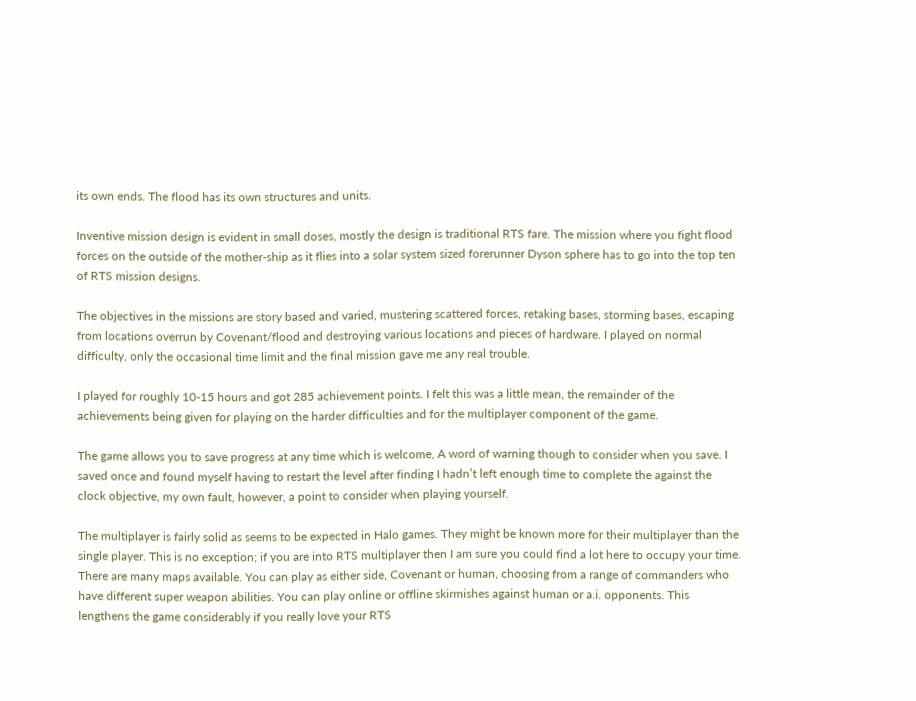its own ends. The flood has its own structures and units.

Inventive mission design is evident in small doses, mostly the design is traditional RTS fare. The mission where you fight flood forces on the outside of the mother-ship as it flies into a solar system sized forerunner Dyson sphere has to go into the top ten of RTS mission designs.

The objectives in the missions are story based and varied, mustering scattered forces, retaking bases, storming bases, escaping from locations overrun by Covenant/flood and destroying various locations and pieces of hardware. I played on normal difficulty, only the occasional time limit and the final mission gave me any real trouble.

I played for roughly 10-15 hours and got 285 achievement points. I felt this was a little mean, the remainder of the achievements being given for playing on the harder difficulties and for the multiplayer component of the game.

The game allows you to save progress at any time which is welcome, A word of warning though to consider when you save. I saved once and found myself having to restart the level after finding I hadn’t left enough time to complete the against the clock objective, my own fault, however, a point to consider when playing yourself.

The multiplayer is fairly solid as seems to be expected in Halo games. They might be known more for their multiplayer than the single player. This is no exception; if you are into RTS multiplayer then I am sure you could find a lot here to occupy your time. There are many maps available. You can play as either side, Covenant or human, choosing from a range of commanders who have different super weapon abilities. You can play online or offline skirmishes against human or a.i. opponents. This lengthens the game considerably if you really love your RTS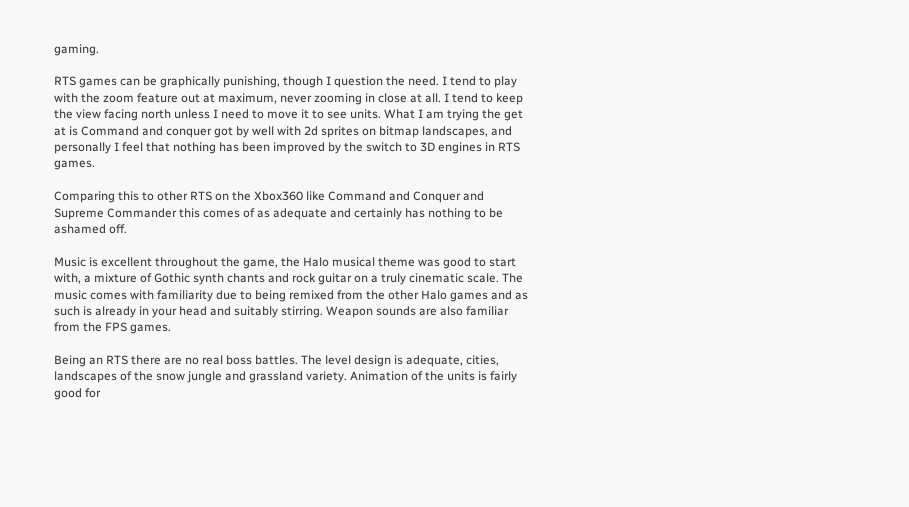gaming.

RTS games can be graphically punishing, though I question the need. I tend to play with the zoom feature out at maximum, never zooming in close at all. I tend to keep the view facing north unless I need to move it to see units. What I am trying the get at is Command and conquer got by well with 2d sprites on bitmap landscapes, and personally I feel that nothing has been improved by the switch to 3D engines in RTS games.

Comparing this to other RTS on the Xbox360 like Command and Conquer and Supreme Commander this comes of as adequate and certainly has nothing to be ashamed off.

Music is excellent throughout the game, the Halo musical theme was good to start with, a mixture of Gothic synth chants and rock guitar on a truly cinematic scale. The music comes with familiarity due to being remixed from the other Halo games and as such is already in your head and suitably stirring. Weapon sounds are also familiar from the FPS games.

Being an RTS there are no real boss battles. The level design is adequate, cities, landscapes of the snow jungle and grassland variety. Animation of the units is fairly good for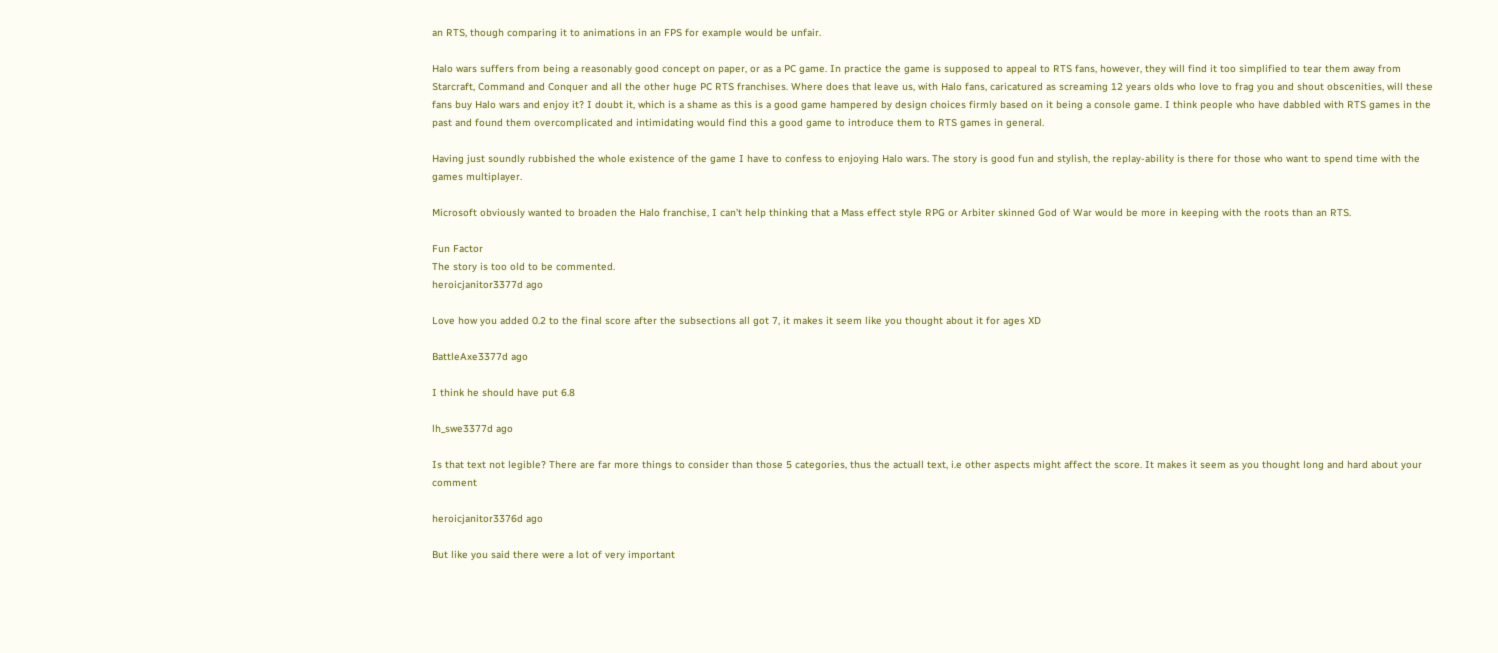an RTS, though comparing it to animations in an FPS for example would be unfair.

Halo wars suffers from being a reasonably good concept on paper, or as a PC game. In practice the game is supposed to appeal to RTS fans, however, they will find it too simplified to tear them away from Starcraft, Command and Conquer and all the other huge PC RTS franchises. Where does that leave us, with Halo fans, caricatured as screaming 12 years olds who love to frag you and shout obscenities, will these fans buy Halo wars and enjoy it? I doubt it, which is a shame as this is a good game hampered by design choices firmly based on it being a console game. I think people who have dabbled with RTS games in the past and found them overcomplicated and intimidating would find this a good game to introduce them to RTS games in general.

Having just soundly rubbished the whole existence of the game I have to confess to enjoying Halo wars. The story is good fun and stylish, the replay-ability is there for those who want to spend time with the games multiplayer.

Microsoft obviously wanted to broaden the Halo franchise, I can’t help thinking that a Mass effect style RPG or Arbiter skinned God of War would be more in keeping with the roots than an RTS.

Fun Factor
The story is too old to be commented.
heroicjanitor3377d ago

Love how you added 0.2 to the final score after the subsections all got 7, it makes it seem like you thought about it for ages XD

BattleAxe3377d ago

I think he should have put 6.8

lh_swe3377d ago

Is that text not legible? There are far more things to consider than those 5 categories, thus the actuall text, i.e other aspects might affect the score. It makes it seem as you thought long and hard about your comment

heroicjanitor3376d ago

But like you said there were a lot of very important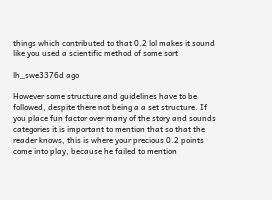things which contributed to that 0.2 lol makes it sound like you used a scientific method of some sort

lh_swe3376d ago

However some structure and guidelines have to be followed, despite there not being a a set structure. If you place fun factor over many of the story and sounds categories it is important to mention that so that the reader knows, this is where your precious 0.2 points come into play, because he failed to mention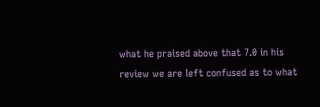what he praised above that 7.0 in his review we are left confused as to what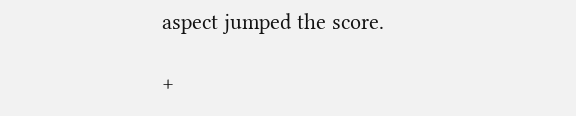aspect jumped the score.

+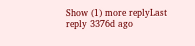Show (1) more replyLast reply 3376d ago